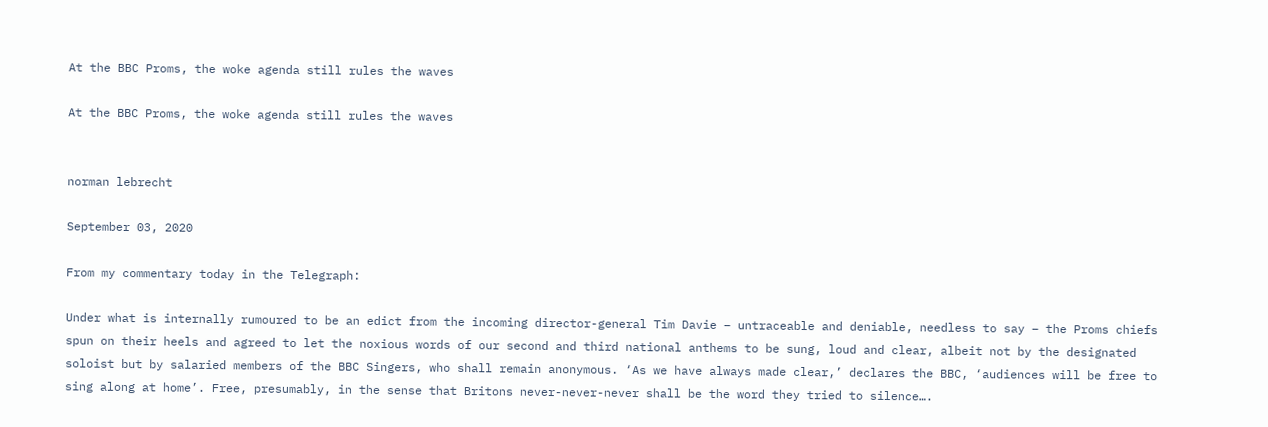At the BBC Proms, the woke agenda still rules the waves

At the BBC Proms, the woke agenda still rules the waves


norman lebrecht

September 03, 2020

From my commentary today in the Telegraph:

Under what is internally rumoured to be an edict from the incoming director-general Tim Davie – untraceable and deniable, needless to say – the Proms chiefs spun on their heels and agreed to let the noxious words of our second and third national anthems to be sung, loud and clear, albeit not by the designated soloist but by salaried members of the BBC Singers, who shall remain anonymous. ‘As we have always made clear,’ declares the BBC, ‘audiences will be free to sing along at home’. Free, presumably, in the sense that Britons never-never-never shall be the word they tried to silence….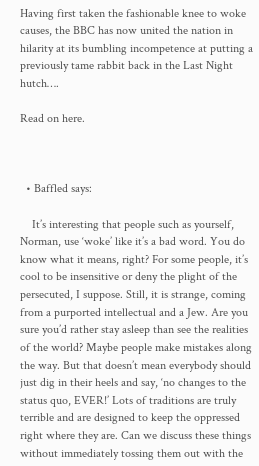Having first taken the fashionable knee to woke causes, the BBC has now united the nation in hilarity at its bumbling incompetence at putting a previously tame rabbit back in the Last Night hutch….

Read on here.



  • Baffled says:

    It’s interesting that people such as yourself, Norman, use ‘woke’ like it’s a bad word. You do know what it means, right? For some people, it’s cool to be insensitive or deny the plight of the persecuted, I suppose. Still, it is strange, coming from a purported intellectual and a Jew. Are you sure you’d rather stay asleep than see the realities of the world? Maybe people make mistakes along the way. But that doesn’t mean everybody should just dig in their heels and say, ‘no changes to the status quo, EVER!’ Lots of traditions are truly terrible and are designed to keep the oppressed right where they are. Can we discuss these things without immediately tossing them out with the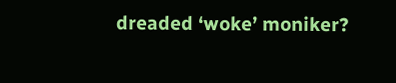dreaded ‘woke’ moniker?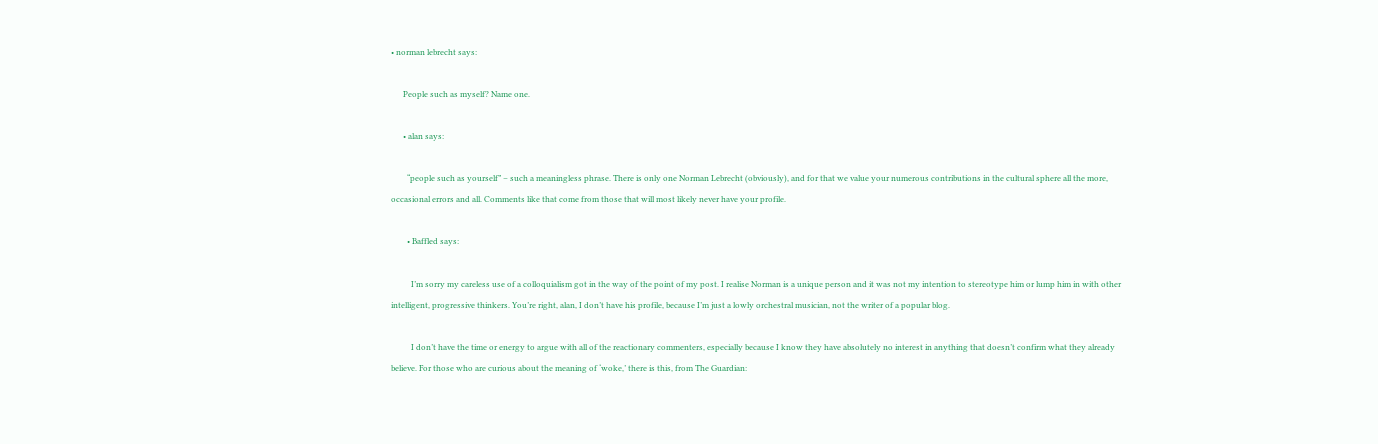• norman lebrecht says:

      People such as myself? Name one.

      • alan says:

        “people such as yourself” – such a meaningless phrase. There is only one Norman Lebrecht (obviously), and for that we value your numerous contributions in the cultural sphere all the more, occasional errors and all. Comments like that come from those that will most likely never have your profile.

        • Baffled says:

          I’m sorry my careless use of a colloquialism got in the way of the point of my post. I realise Norman is a unique person and it was not my intention to stereotype him or lump him in with other intelligent, progressive thinkers. You’re right, alan, I don’t have his profile, because I’m just a lowly orchestral musician, not the writer of a popular blog.

          I don’t have the time or energy to argue with all of the reactionary commenters, especially because I know they have absolutely no interest in anything that doesn’t confirm what they already believe. For those who are curious about the meaning of ‘woke,’ there is this, from The Guardian: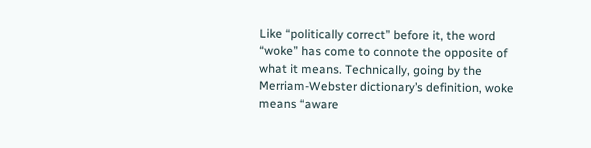Like “politically correct” before it, the word “woke” has come to connote the opposite of what it means. Technically, going by the Merriam-Webster dictionary’s definition, woke means “aware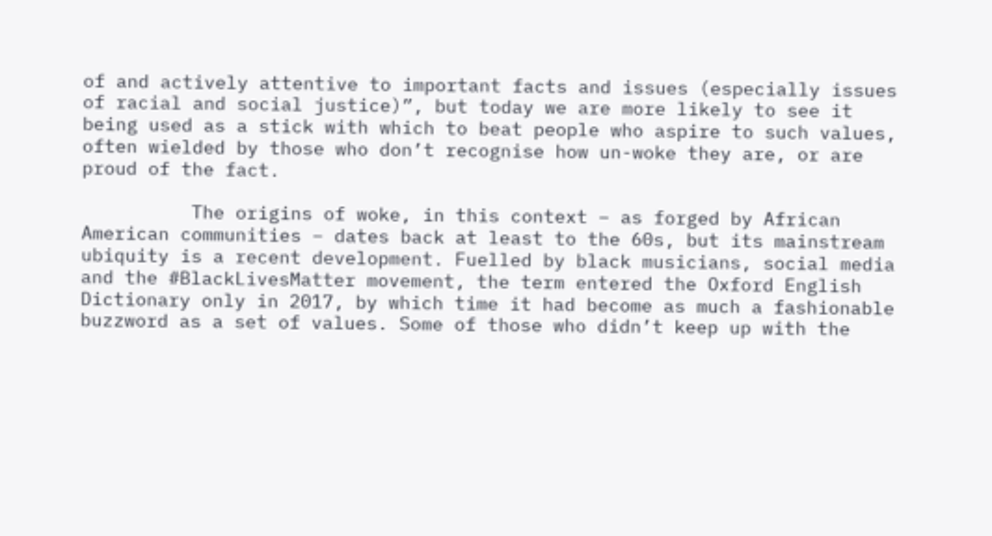of and actively attentive to important facts and issues (especially issues of racial and social justice)”, but today we are more likely to see it being used as a stick with which to beat people who aspire to such values, often wielded by those who don’t recognise how un-woke they are, or are proud of the fact.

          The origins of woke, in this context – as forged by African American communities – dates back at least to the 60s, but its mainstream ubiquity is a recent development. Fuelled by black musicians, social media and the #BlackLivesMatter movement, the term entered the Oxford English Dictionary only in 2017, by which time it had become as much a fashionable buzzword as a set of values. Some of those who didn’t keep up with the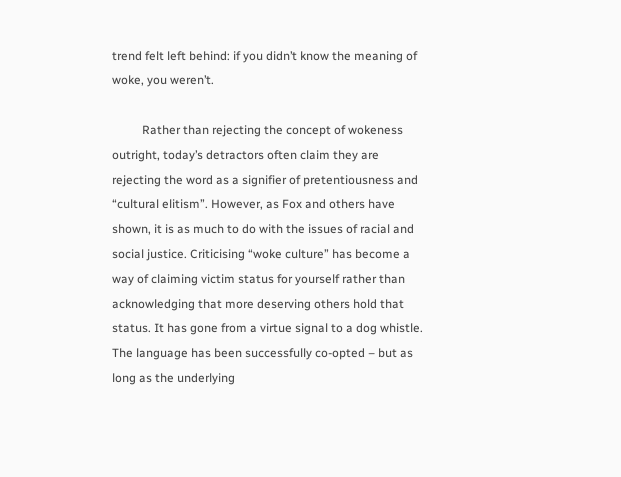trend felt left behind: if you didn’t know the meaning of woke, you weren’t.

          Rather than rejecting the concept of wokeness outright, today’s detractors often claim they are rejecting the word as a signifier of pretentiousness and “cultural elitism”. However, as Fox and others have shown, it is as much to do with the issues of racial and social justice. Criticising “woke culture” has become a way of claiming victim status for yourself rather than acknowledging that more deserving others hold that status. It has gone from a virtue signal to a dog whistle. The language has been successfully co-opted – but as long as the underlying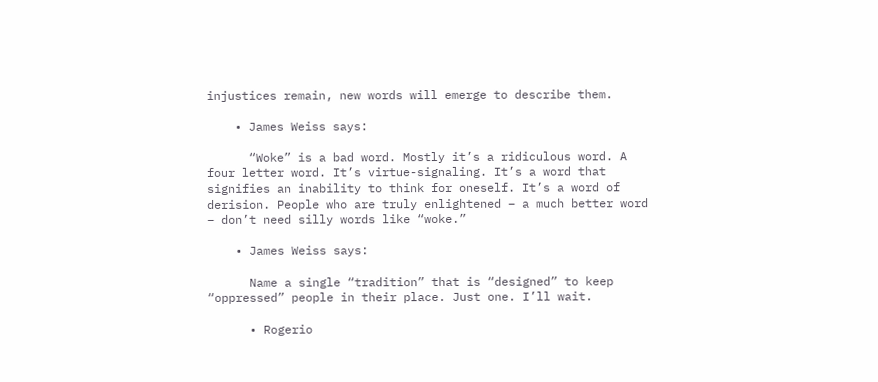injustices remain, new words will emerge to describe them.

    • James Weiss says:

      “Woke” is a bad word. Mostly it’s a ridiculous word. A four letter word. It’s virtue-signaling. It’s a word that signifies an inability to think for oneself. It’s a word of derision. People who are truly enlightened – a much better word – don’t need silly words like “woke.”

    • James Weiss says:

      Name a single “tradition” that is “designed” to keep “oppressed” people in their place. Just one. I’ll wait.

      • Rogerio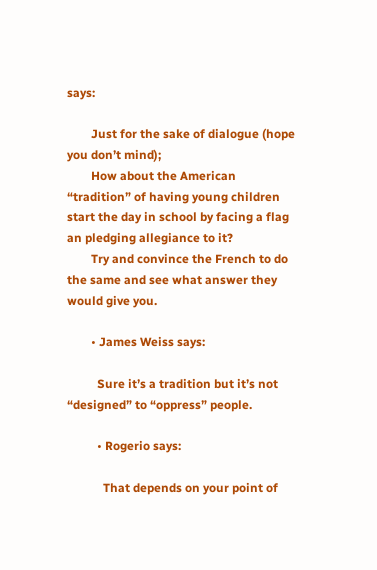says:

        Just for the sake of dialogue (hope you don’t mind);
        How about the American “tradition” of having young children start the day in school by facing a flag an pledging allegiance to it?
        Try and convince the French to do the same and see what answer they would give you.

        • James Weiss says:

          Sure it’s a tradition but it’s not “designed” to “oppress” people.

          • Rogerio says:

            That depends on your point of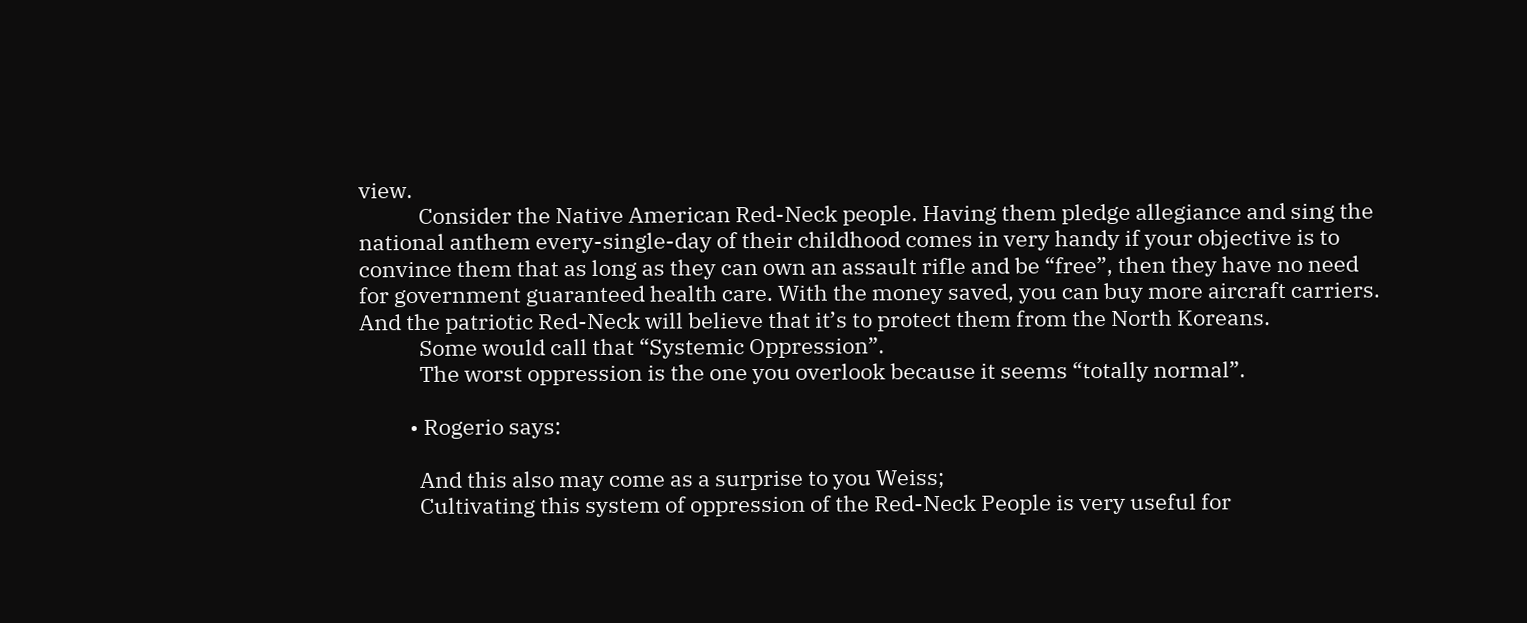view.
            Consider the Native American Red-Neck people. Having them pledge allegiance and sing the national anthem every-single-day of their childhood comes in very handy if your objective is to convince them that as long as they can own an assault rifle and be “free”, then they have no need for government guaranteed health care. With the money saved, you can buy more aircraft carriers. And the patriotic Red-Neck will believe that it’s to protect them from the North Koreans.
            Some would call that “Systemic Oppression”.
            The worst oppression is the one you overlook because it seems “totally normal”.

          • Rogerio says:

            And this also may come as a surprise to you Weiss;
            Cultivating this system of oppression of the Red-Neck People is very useful for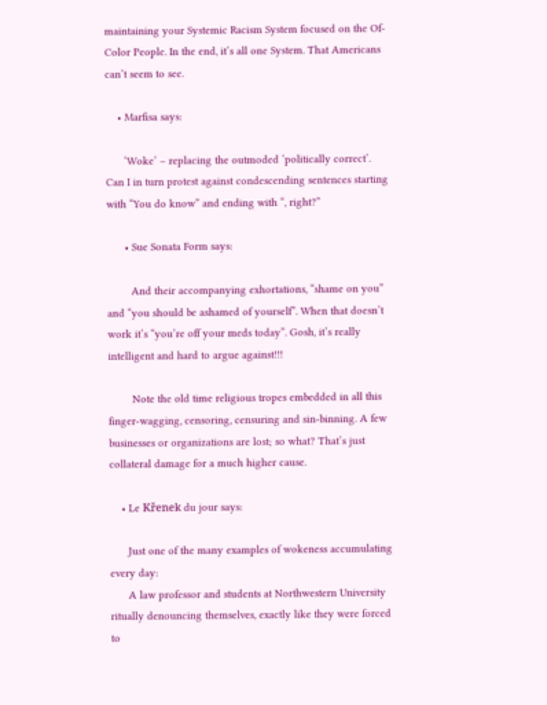maintaining your Systemic Racism System focused on the Of-Color People. In the end, it’s all one System. That Americans can’t seem to see.

    • Marfisa says:

      ‘Woke’ – replacing the outmoded ‘politically correct’. Can I in turn protest against condescending sentences starting with “You do know” and ending with “, right?”

      • Sue Sonata Form says:

        And their accompanying exhortations, “shame on you” and “you should be ashamed of yourself”. When that doesn’t work it’s “you’re off your meds today”. Gosh, it’s really intelligent and hard to argue against!!!

        Note the old time religious tropes embedded in all this finger-wagging, censoring, censuring and sin-binning. A few businesses or organizations are lost; so what? That’s just collateral damage for a much higher cause.

    • Le Křenek du jour says:

      Just one of the many examples of wokeness accumulating every day:
      A law professor and students at Northwestern University ritually denouncing themselves, exactly like they were forced to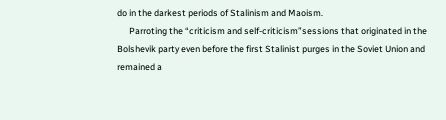do in the darkest periods of Stalinism and Maoism.
      Parroting the “criticism and self-criticism”sessions that originated in the Bolshevik party even before the first Stalinist purges in the Soviet Union and remained a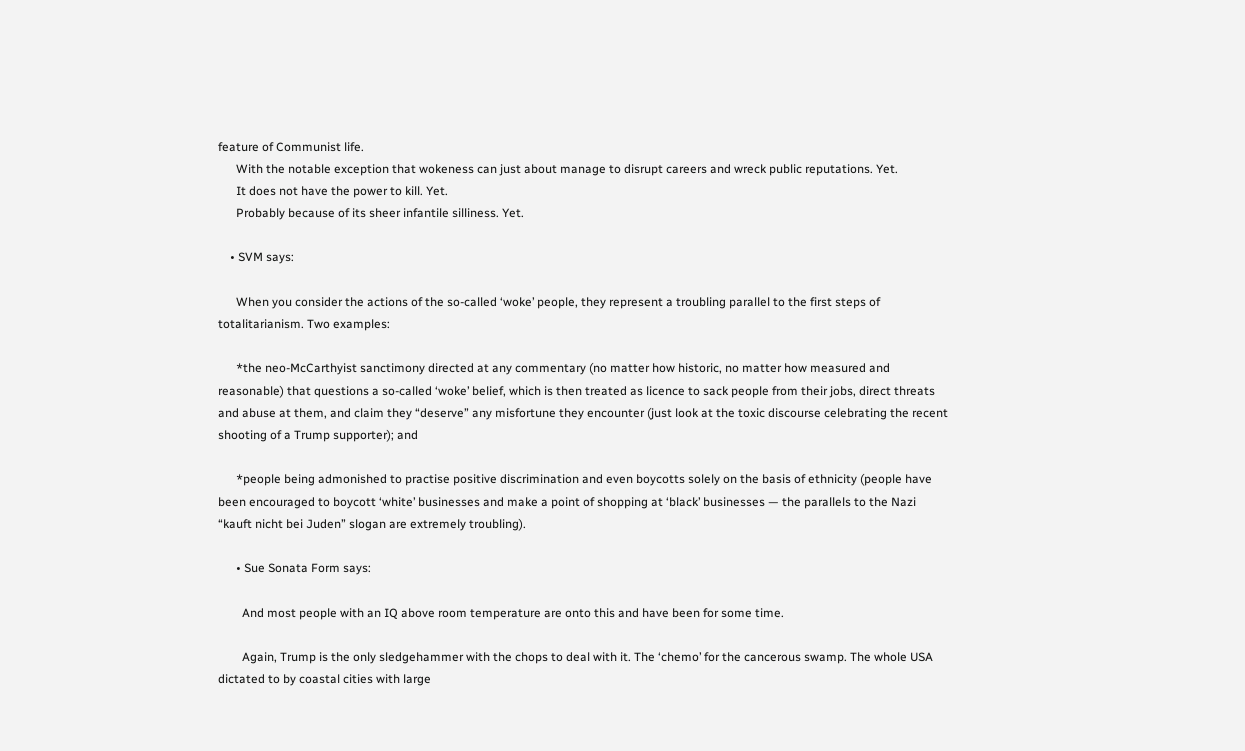feature of Communist life.
      With the notable exception that wokeness can just about manage to disrupt careers and wreck public reputations. Yet.
      It does not have the power to kill. Yet.
      Probably because of its sheer infantile silliness. Yet.

    • SVM says:

      When you consider the actions of the so-called ‘woke’ people, they represent a troubling parallel to the first steps of totalitarianism. Two examples:

      *the neo-McCarthyist sanctimony directed at any commentary (no matter how historic, no matter how measured and reasonable) that questions a so-called ‘woke’ belief, which is then treated as licence to sack people from their jobs, direct threats and abuse at them, and claim they “deserve” any misfortune they encounter (just look at the toxic discourse celebrating the recent shooting of a Trump supporter); and

      *people being admonished to practise positive discrimination and even boycotts solely on the basis of ethnicity (people have been encouraged to boycott ‘white’ businesses and make a point of shopping at ‘black’ businesses — the parallels to the Nazi “kauft nicht bei Juden” slogan are extremely troubling).

      • Sue Sonata Form says:

        And most people with an IQ above room temperature are onto this and have been for some time.

        Again, Trump is the only sledgehammer with the chops to deal with it. The ‘chemo’ for the cancerous swamp. The whole USA dictated to by coastal cities with large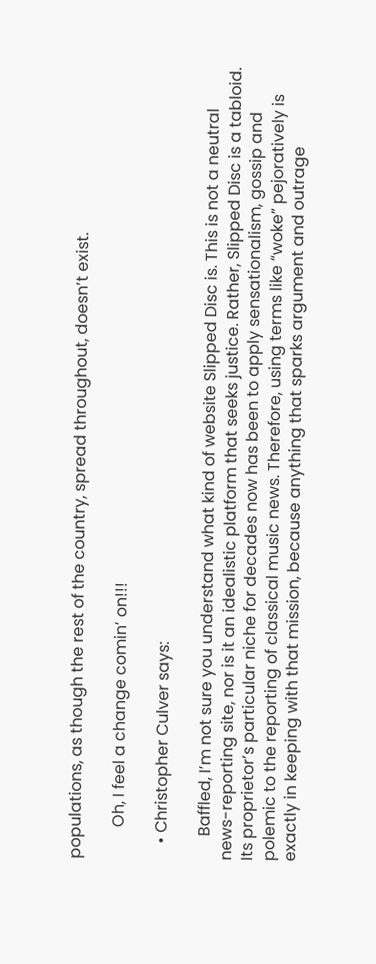populations, as though the rest of the country, spread throughout, doesn’t exist.

        Oh, I feel a change comin’ on!!!

    • Christopher Culver says:

      Baffled, I’m not sure you understand what kind of website Slipped Disc is. This is not a neutral news-reporting site, nor is it an idealistic platform that seeks justice. Rather, Slipped Disc is a tabloid. Its proprietor’s particular niche for decades now has been to apply sensationalism, gossip and polemic to the reporting of classical music news. Therefore, using terms like “woke” pejoratively is exactly in keeping with that mission, because anything that sparks argument and outrage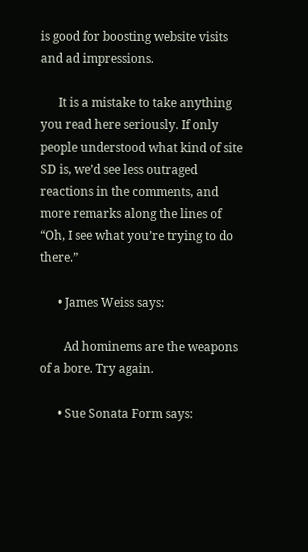is good for boosting website visits and ad impressions.

      It is a mistake to take anything you read here seriously. If only people understood what kind of site SD is, we’d see less outraged reactions in the comments, and more remarks along the lines of “Oh, I see what you’re trying to do there.”

      • James Weiss says:

        Ad hominems are the weapons of a bore. Try again.

      • Sue Sonata Form says: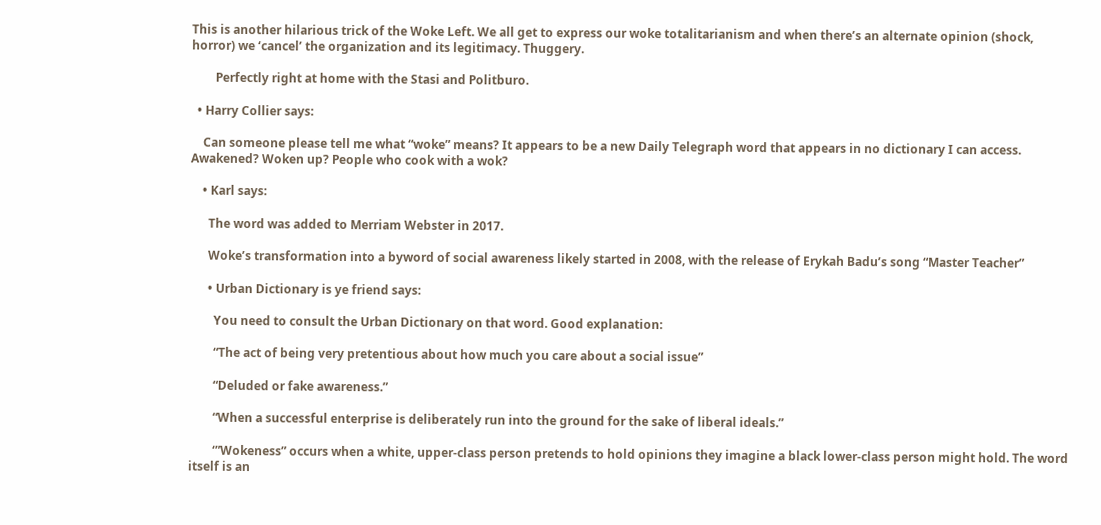This is another hilarious trick of the Woke Left. We all get to express our woke totalitarianism and when there’s an alternate opinion (shock, horror) we ‘cancel’ the organization and its legitimacy. Thuggery.

        Perfectly right at home with the Stasi and Politburo.

  • Harry Collier says:

    Can someone please tell me what “woke” means? It appears to be a new Daily Telegraph word that appears in no dictionary I can access. Awakened? Woken up? People who cook with a wok?

    • Karl says:

      The word was added to Merriam Webster in 2017.

      Woke’s transformation into a byword of social awareness likely started in 2008, with the release of Erykah Badu’s song “Master Teacher”

      • Urban Dictionary is ye friend says:

        You need to consult the Urban Dictionary on that word. Good explanation:

        “The act of being very pretentious about how much you care about a social issue”

        “Deluded or fake awareness.”

        “When a successful enterprise is deliberately run into the ground for the sake of liberal ideals.”

        ‘”Wokeness” occurs when a white, upper-class person pretends to hold opinions they imagine a black lower-class person might hold. The word itself is an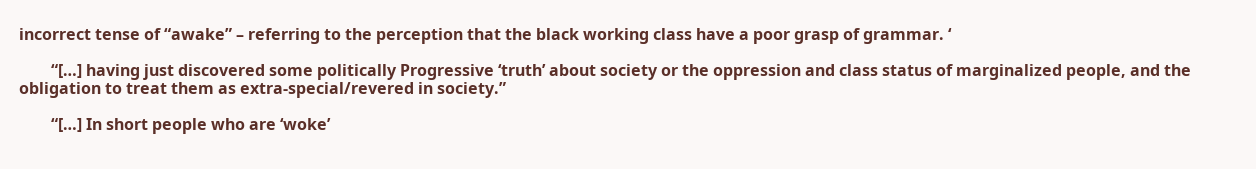incorrect tense of “awake” – referring to the perception that the black working class have a poor grasp of grammar. ‘

        “[…] having just discovered some politically Progressive ‘truth’ about society or the oppression and class status of marginalized people, and the obligation to treat them as extra-special/revered in society.”

        “[…] In short people who are ‘woke’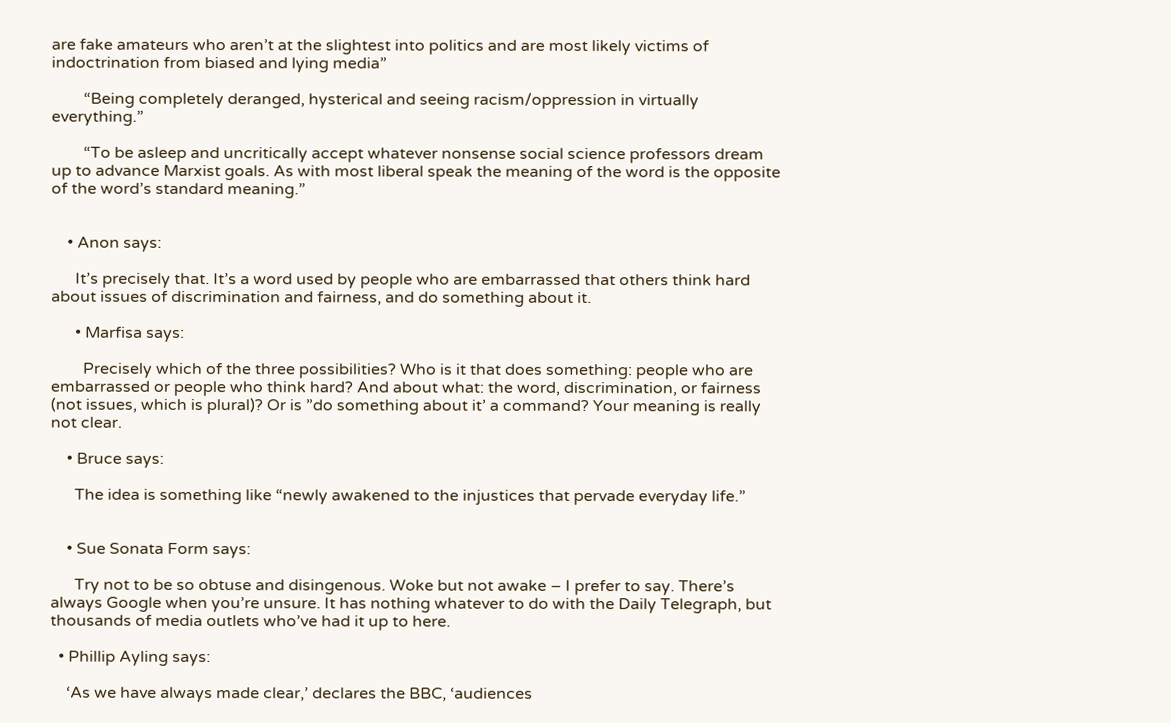are fake amateurs who aren’t at the slightest into politics and are most likely victims of indoctrination from biased and lying media”

        “Being completely deranged, hysterical and seeing racism/oppression in virtually everything.”

        “To be asleep and uncritically accept whatever nonsense social science professors dream up to advance Marxist goals. As with most liberal speak the meaning of the word is the opposite of the word’s standard meaning.”


    • Anon says:

      It’s precisely that. It’s a word used by people who are embarrassed that others think hard about issues of discrimination and fairness, and do something about it.

      • Marfisa says:

        Precisely which of the three possibilities? Who is it that does something: people who are embarrassed or people who think hard? And about what: the word, discrimination, or fairness (not issues, which is plural)? Or is ”do something about it’ a command? Your meaning is really not clear.

    • Bruce says:

      The idea is something like “newly awakened to the injustices that pervade everyday life.”


    • Sue Sonata Form says:

      Try not to be so obtuse and disingenous. Woke but not awake – I prefer to say. There’s always Google when you’re unsure. It has nothing whatever to do with the Daily Telegraph, but thousands of media outlets who’ve had it up to here.

  • Phillip Ayling says:

    ‘As we have always made clear,’ declares the BBC, ‘audiences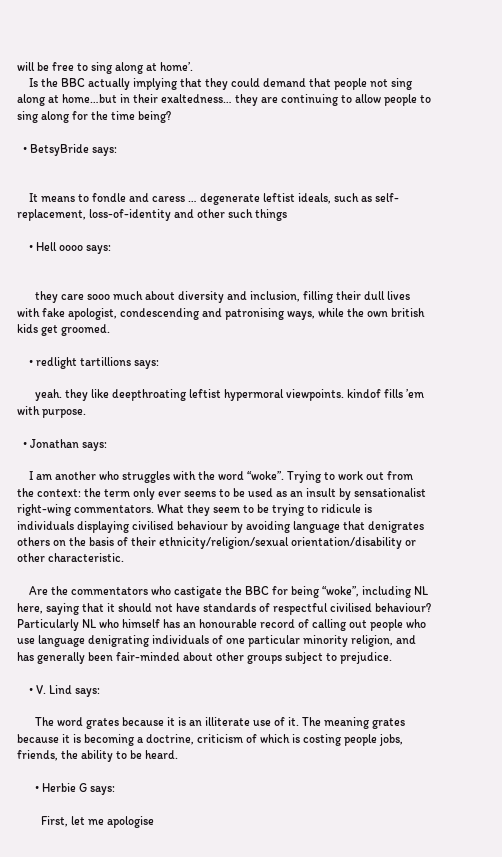will be free to sing along at home’.
    Is the BBC actually implying that they could demand that people not sing along at home…but in their exaltedness… they are continuing to allow people to sing along for the time being?

  • BetsyBride says:


    It means to fondle and caress … degenerate leftist ideals, such as self-replacement, loss-of-identity and other such things

    • Hell oooo says:


      they care sooo much about diversity and inclusion, filling their dull lives with fake apologist, condescending and patronising ways, while the own british kids get groomed.

    • redlight tartillions says:

      yeah. they like deepthroating leftist hypermoral viewpoints. kindof fills ’em with purpose.

  • Jonathan says:

    I am another who struggles with the word “woke”. Trying to work out from the context: the term only ever seems to be used as an insult by sensationalist right-wing commentators. What they seem to be trying to ridicule is individuals displaying civilised behaviour by avoiding language that denigrates others on the basis of their ethnicity/religion/sexual orientation/disability or other characteristic.

    Are the commentators who castigate the BBC for being “woke”, including NL here, saying that it should not have standards of respectful civilised behaviour? Particularly NL who himself has an honourable record of calling out people who use language denigrating individuals of one particular minority religion, and has generally been fair-minded about other groups subject to prejudice.

    • V. Lind says:

      The word grates because it is an illiterate use of it. The meaning grates because it is becoming a doctrine, criticism of which is costing people jobs, friends, the ability to be heard.

      • Herbie G says:

        First, let me apologise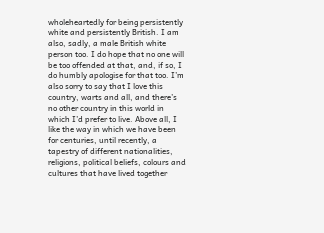wholeheartedly for being persistently white and persistently British. I am also, sadly, a male British white person too. I do hope that no one will be too offended at that, and, if so, I do humbly apologise for that too. I’m also sorry to say that I love this country, warts and all, and there’s no other country in this world in which I’d prefer to live. Above all, I like the way in which we have been for centuries, until recently, a tapestry of different nationalities, religions, political beliefs, colours and cultures that have lived together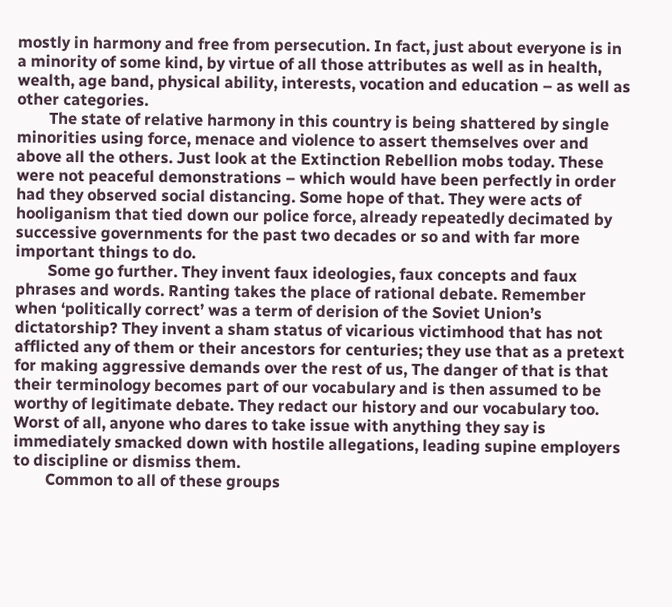mostly in harmony and free from persecution. In fact, just about everyone is in a minority of some kind, by virtue of all those attributes as well as in health, wealth, age band, physical ability, interests, vocation and education – as well as other categories.
        The state of relative harmony in this country is being shattered by single minorities using force, menace and violence to assert themselves over and above all the others. Just look at the Extinction Rebellion mobs today. These were not peaceful demonstrations – which would have been perfectly in order had they observed social distancing. Some hope of that. They were acts of hooliganism that tied down our police force, already repeatedly decimated by successive governments for the past two decades or so and with far more important things to do.
        Some go further. They invent faux ideologies, faux concepts and faux phrases and words. Ranting takes the place of rational debate. Remember when ‘politically correct’ was a term of derision of the Soviet Union’s dictatorship? They invent a sham status of vicarious victimhood that has not afflicted any of them or their ancestors for centuries; they use that as a pretext for making aggressive demands over the rest of us, The danger of that is that their terminology becomes part of our vocabulary and is then assumed to be worthy of legitimate debate. They redact our history and our vocabulary too. Worst of all, anyone who dares to take issue with anything they say is immediately smacked down with hostile allegations, leading supine employers to discipline or dismiss them.
        Common to all of these groups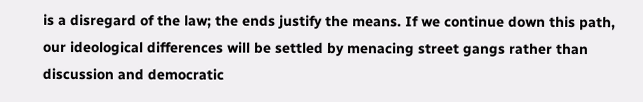is a disregard of the law; the ends justify the means. If we continue down this path, our ideological differences will be settled by menacing street gangs rather than discussion and democratic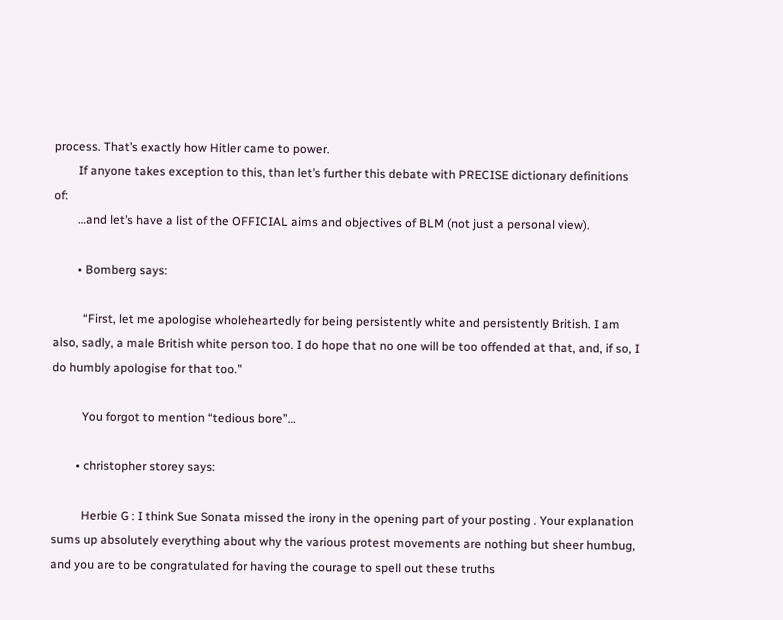process. That’s exactly how Hitler came to power.
        If anyone takes exception to this, than let’s further this debate with PRECISE dictionary definitions of:
        …and let’s have a list of the OFFICIAL aims and objectives of BLM (not just a personal view).

        • Bomberg says:

          “First, let me apologise wholeheartedly for being persistently white and persistently British. I am also, sadly, a male British white person too. I do hope that no one will be too offended at that, and, if so, I do humbly apologise for that too.”

          You forgot to mention “tedious bore”…

        • christopher storey says:

          Herbie G : I think Sue Sonata missed the irony in the opening part of your posting . Your explanation sums up absolutely everything about why the various protest movements are nothing but sheer humbug, and you are to be congratulated for having the courage to spell out these truths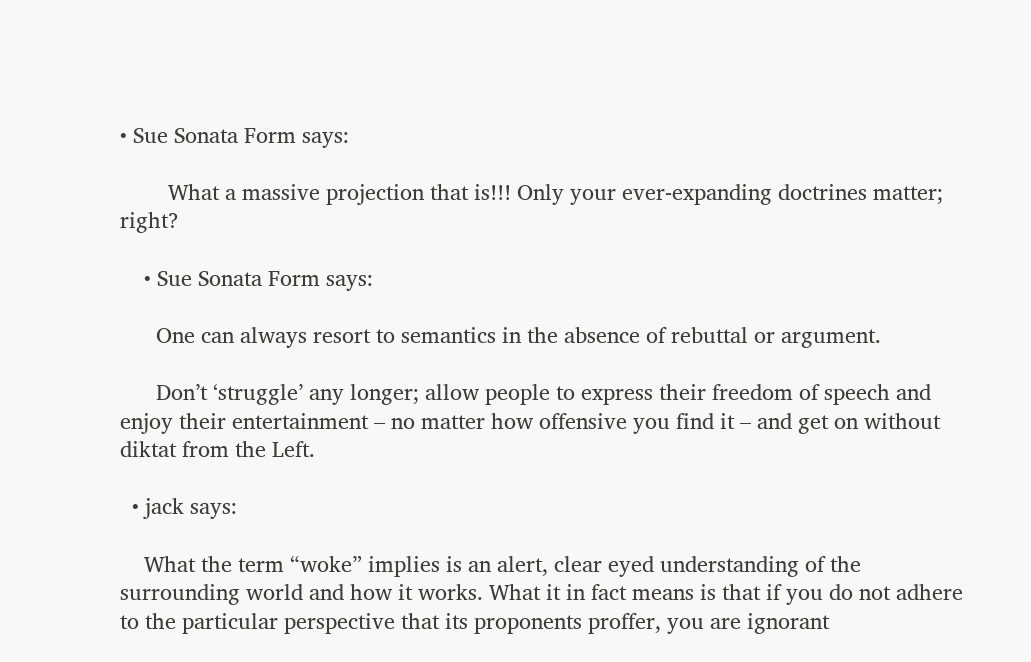• Sue Sonata Form says:

        What a massive projection that is!!! Only your ever-expanding doctrines matter; right?

    • Sue Sonata Form says:

      One can always resort to semantics in the absence of rebuttal or argument.

      Don’t ‘struggle’ any longer; allow people to express their freedom of speech and enjoy their entertainment – no matter how offensive you find it – and get on without diktat from the Left.

  • jack says:

    What the term “woke” implies is an alert, clear eyed understanding of the surrounding world and how it works. What it in fact means is that if you do not adhere to the particular perspective that its proponents proffer, you are ignorant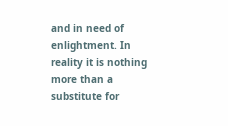and in need of enlightment. In reality it is nothing more than a substitute for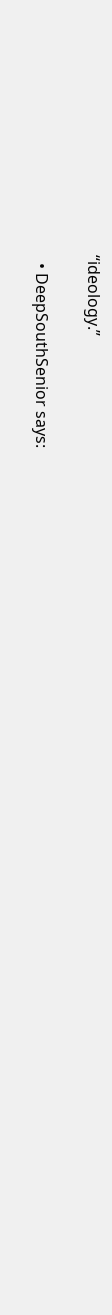“ideology.”

  • DeepSouthSenior says: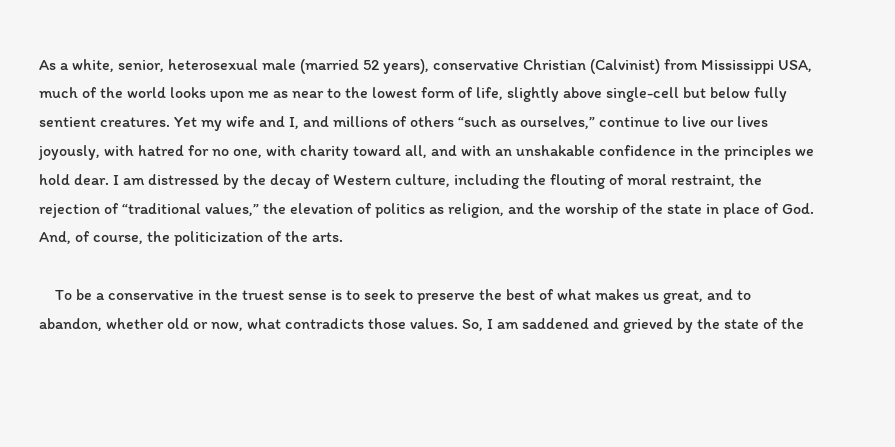As a white, senior, heterosexual male (married 52 years), conservative Christian (Calvinist) from Mississippi USA, much of the world looks upon me as near to the lowest form of life, slightly above single-cell but below fully sentient creatures. Yet my wife and I, and millions of others “such as ourselves,” continue to live our lives joyously, with hatred for no one, with charity toward all, and with an unshakable confidence in the principles we hold dear. I am distressed by the decay of Western culture, including the flouting of moral restraint, the rejection of “traditional values,” the elevation of politics as religion, and the worship of the state in place of God. And, of course, the politicization of the arts.

    To be a conservative in the truest sense is to seek to preserve the best of what makes us great, and to abandon, whether old or now, what contradicts those values. So, I am saddened and grieved by the state of the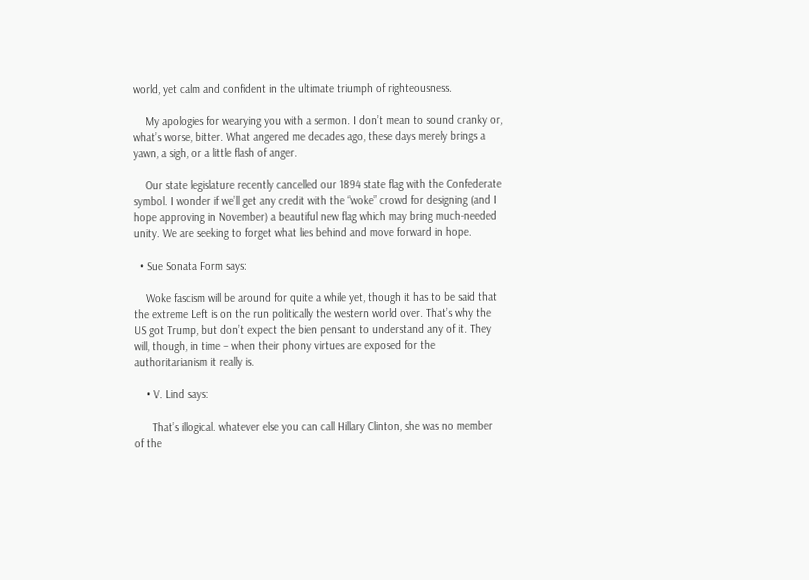world, yet calm and confident in the ultimate triumph of righteousness.

    My apologies for wearying you with a sermon. I don’t mean to sound cranky or, what’s worse, bitter. What angered me decades ago, these days merely brings a yawn, a sigh, or a little flash of anger.

    Our state legislature recently cancelled our 1894 state flag with the Confederate symbol. I wonder if we’ll get any credit with the “woke” crowd for designing (and I hope approving in November) a beautiful new flag which may bring much-needed unity. We are seeking to forget what lies behind and move forward in hope.

  • Sue Sonata Form says:

    Woke fascism will be around for quite a while yet, though it has to be said that the extreme Left is on the run politically the western world over. That’s why the US got Trump, but don’t expect the bien pensant to understand any of it. They will, though, in time – when their phony virtues are exposed for the authoritarianism it really is.

    • V. Lind says:

      That’s illogical. whatever else you can call Hillary Clinton, she was no member of the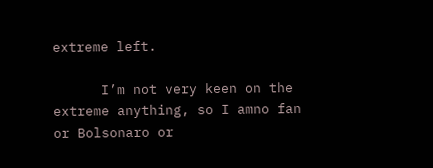extreme left.

      I’m not very keen on the extreme anything, so I amno fan or Bolsonaro or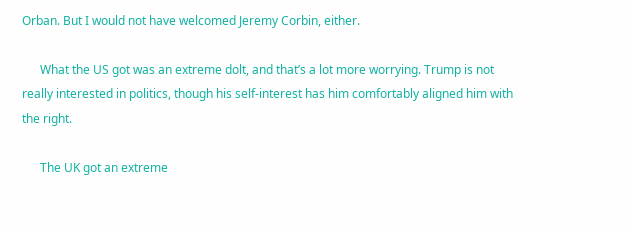Orban. But I would not have welcomed Jeremy Corbin, either.

      What the US got was an extreme dolt, and that’s a lot more worrying. Trump is not really interested in politics, though his self-interest has him comfortably aligned him with the right.

      The UK got an extreme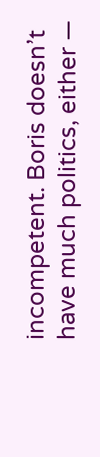incompetent. Boris doesn’t have much politics, either —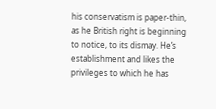his conservatism is paper-thin, as he British right is beginning to notice, to its dismay. He’s establishment and likes the privileges to which he has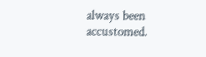always been accustomed.